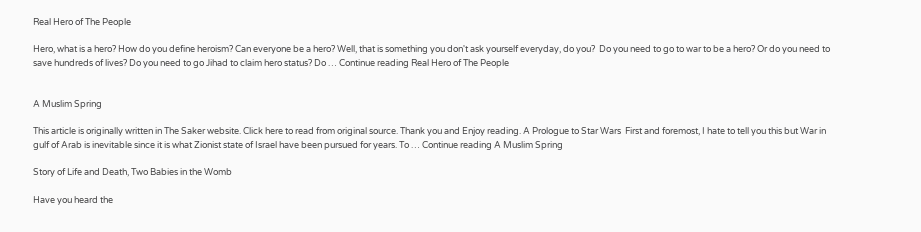Real Hero of The People

Hero, what is a hero? How do you define heroism? Can everyone be a hero? Well, that is something you don't ask yourself everyday, do you?  Do you need to go to war to be a hero? Or do you need to save hundreds of lives? Do you need to go Jihad to claim hero status? Do … Continue reading Real Hero of The People


A Muslim Spring

This article is originally written in The Saker website. Click here to read from original source. Thank you and Enjoy reading. A Prologue to Star Wars  First and foremost, I hate to tell you this but War in gulf of Arab is inevitable since it is what Zionist state of Israel have been pursued for years. To … Continue reading A Muslim Spring

Story of Life and Death, Two Babies in the Womb

Have you heard the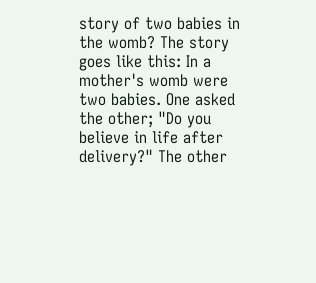story of two babies in the womb? The story goes like this: In a mother's womb were two babies. One asked the other; "Do you believe in life after delivery?" The other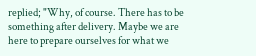replied; "Why, of course. There has to be something after delivery. Maybe we are here to prepare ourselves for what we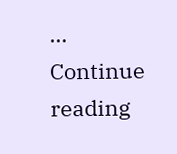… Continue reading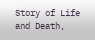Story of Life and Death,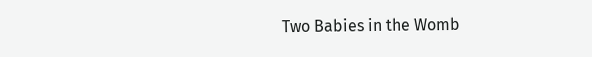Two Babies in the Womb